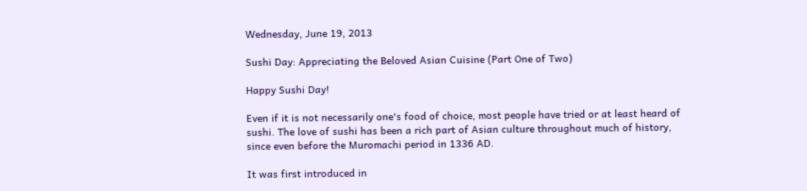Wednesday, June 19, 2013

Sushi Day: Appreciating the Beloved Asian Cuisine (Part One of Two)

Happy Sushi Day!

Even if it is not necessarily one's food of choice, most people have tried or at least heard of sushi. The love of sushi has been a rich part of Asian culture throughout much of history, since even before the Muromachi period in 1336 AD.

It was first introduced in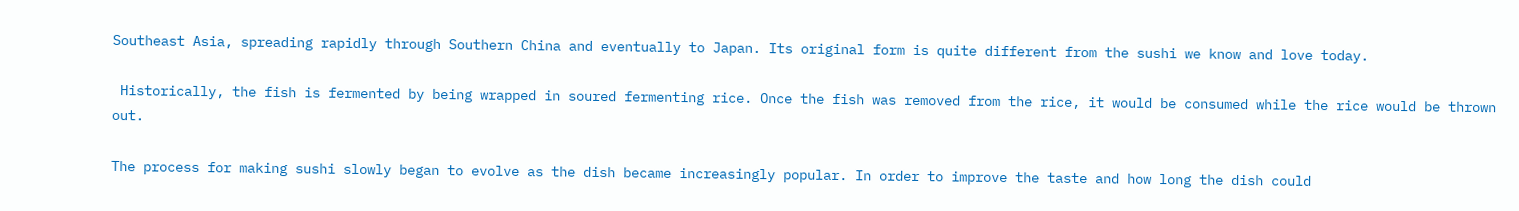Southeast Asia, spreading rapidly through Southern China and eventually to Japan. Its original form is quite different from the sushi we know and love today.

 Historically, the fish is fermented by being wrapped in soured fermenting rice. Once the fish was removed from the rice, it would be consumed while the rice would be thrown out.

The process for making sushi slowly began to evolve as the dish became increasingly popular. In order to improve the taste and how long the dish could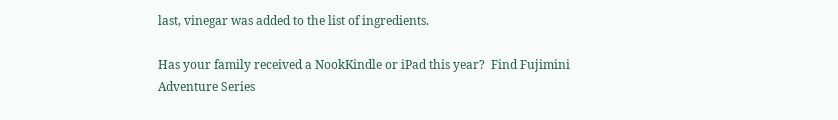last, vinegar was added to the list of ingredients.

Has your family received a NookKindle or iPad this year?  Find Fujimini Adventure Series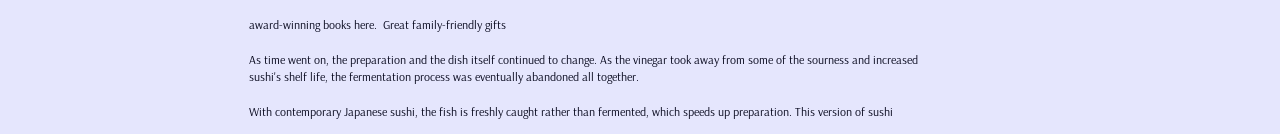award-winning books here.  Great family-friendly gifts

As time went on, the preparation and the dish itself continued to change. As the vinegar took away from some of the sourness and increased sushi's shelf life, the fermentation process was eventually abandoned all together.

With contemporary Japanese sushi, the fish is freshly caught rather than fermented, which speeds up preparation. This version of sushi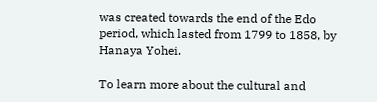was created towards the end of the Edo period, which lasted from 1799 to 1858, by Hanaya Yohei.

To learn more about the cultural and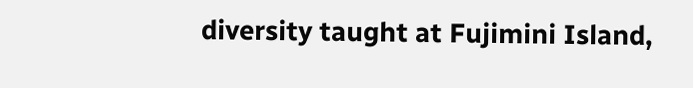diversity taught at Fujimini Island,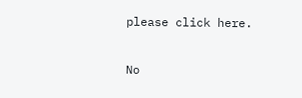please click here.

No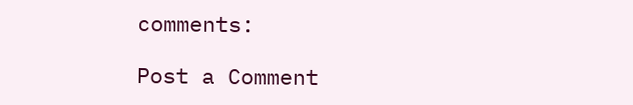comments:

Post a Comment